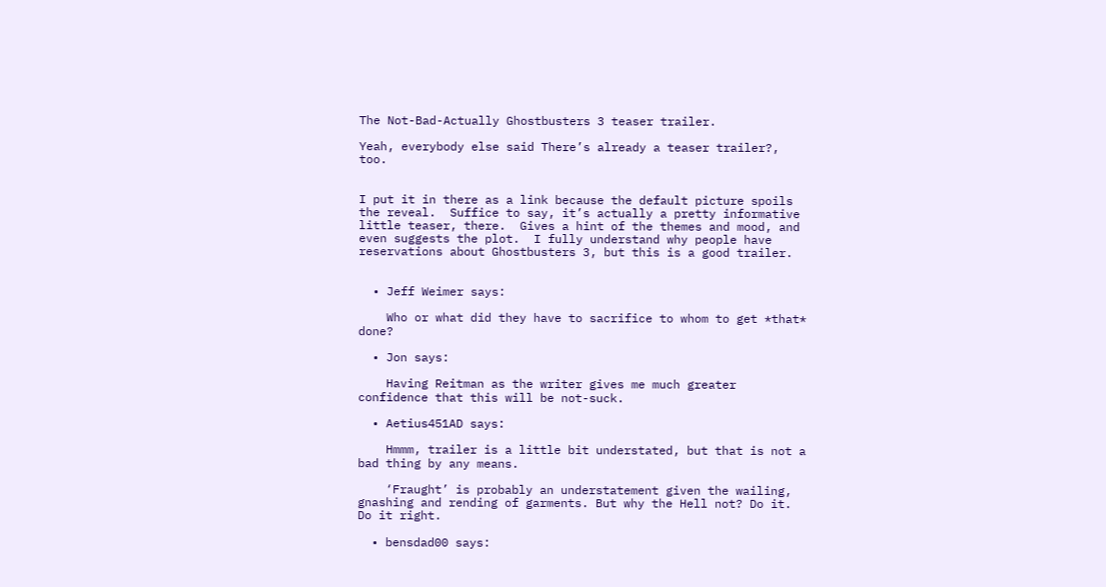The Not-Bad-Actually Ghostbusters 3 teaser trailer.

Yeah, everybody else said There’s already a teaser trailer?, too.


I put it in there as a link because the default picture spoils the reveal.  Suffice to say, it’s actually a pretty informative little teaser, there.  Gives a hint of the themes and mood, and even suggests the plot.  I fully understand why people have reservations about Ghostbusters 3, but this is a good trailer.


  • Jeff Weimer says:

    Who or what did they have to sacrifice to whom to get *that* done?

  • Jon says:

    Having Reitman as the writer gives me much greater confidence that this will be not-suck.

  • Aetius451AD says:

    Hmmm, trailer is a little bit understated, but that is not a bad thing by any means.

    ‘Fraught’ is probably an understatement given the wailing, gnashing and rending of garments. But why the Hell not? Do it. Do it right.

  • bensdad00 says: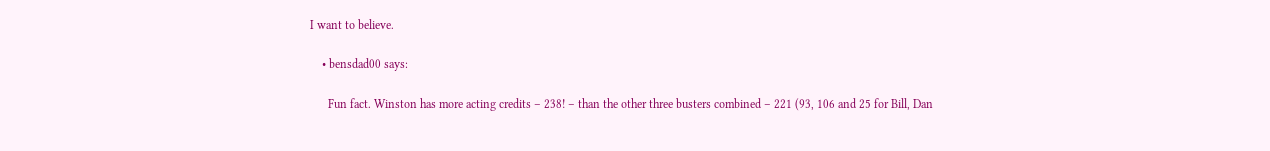I want to believe.

    • bensdad00 says:

      Fun fact. Winston has more acting credits – 238! – than the other three busters combined – 221 (93, 106 and 25 for Bill, Dan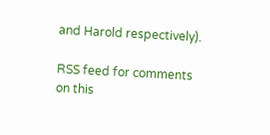and Harold respectively).

RSS feed for comments on this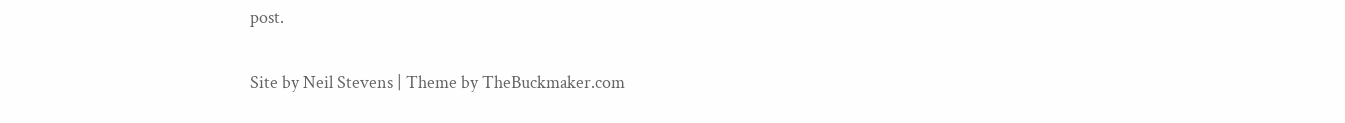post.

Site by Neil Stevens | Theme by TheBuckmaker.com